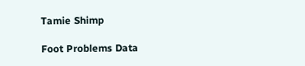Tamie Shimp

Foot Problems Data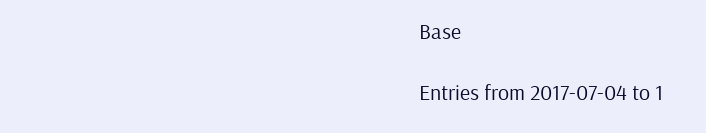Base

Entries from 2017-07-04 to 1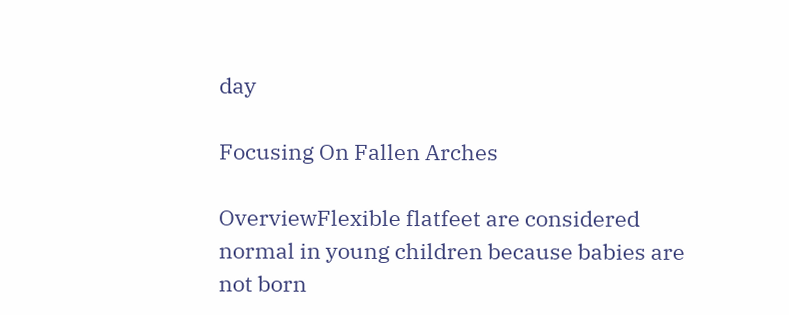day

Focusing On Fallen Arches

OverviewFlexible flatfeet are considered normal in young children because babies are not born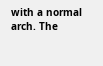with a normal arch. The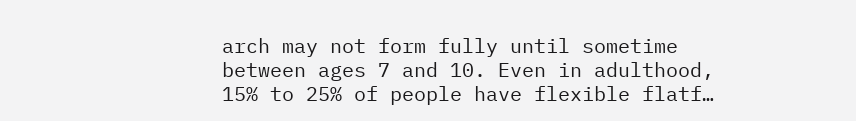arch may not form fully until sometime between ages 7 and 10. Even in adulthood, 15% to 25% of people have flexible flatf…